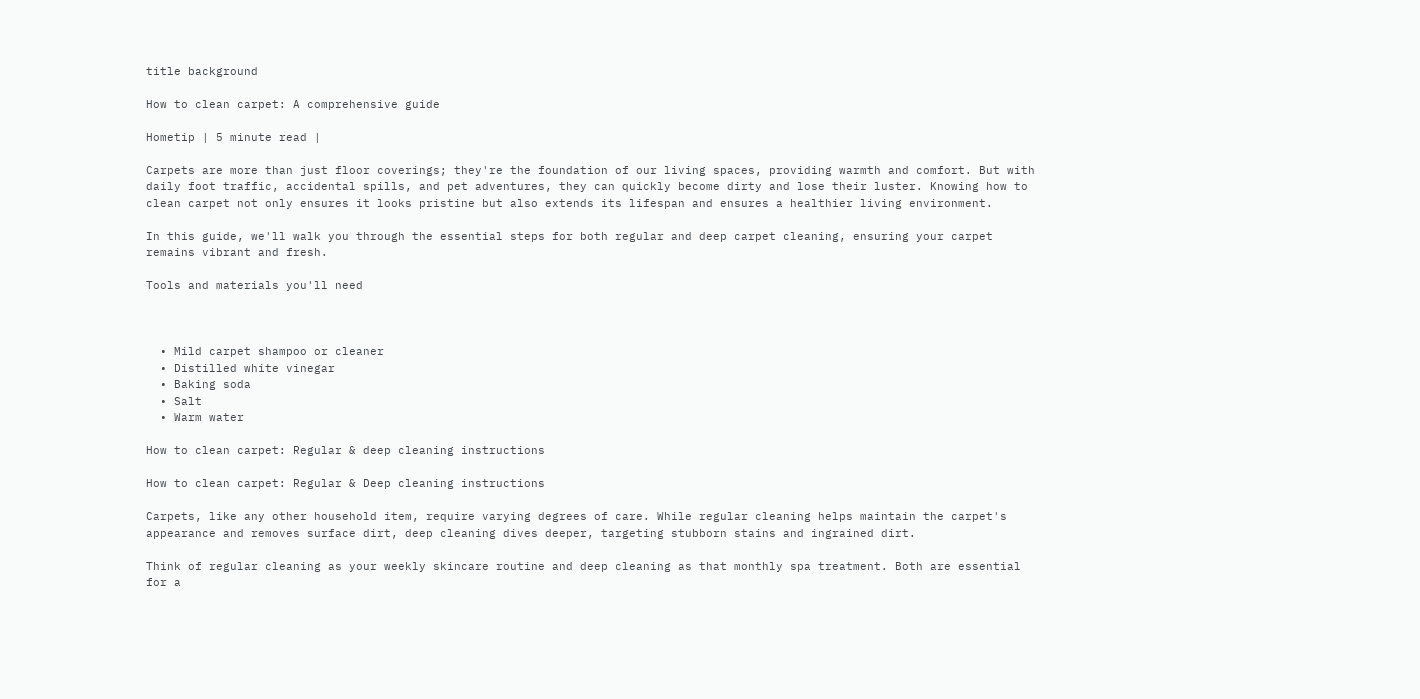title background

How to clean carpet: A comprehensive guide

Hometip | 5 minute read |

Carpets are more than just floor coverings; they're the foundation of our living spaces, providing warmth and comfort. But with daily foot traffic, accidental spills, and pet adventures, they can quickly become dirty and lose their luster. Knowing how to clean carpet not only ensures it looks pristine but also extends its lifespan and ensures a healthier living environment.

In this guide, we'll walk you through the essential steps for both regular and deep carpet cleaning, ensuring your carpet remains vibrant and fresh.

Tools and materials you'll need



  • Mild carpet shampoo or cleaner
  • Distilled white vinegar
  • Baking soda
  • Salt
  • Warm water

How to clean carpet: Regular & deep cleaning instructions

How to clean carpet: Regular & Deep cleaning instructions

Carpets, like any other household item, require varying degrees of care. While regular cleaning helps maintain the carpet's appearance and removes surface dirt, deep cleaning dives deeper, targeting stubborn stains and ingrained dirt.

Think of regular cleaning as your weekly skincare routine and deep cleaning as that monthly spa treatment. Both are essential for a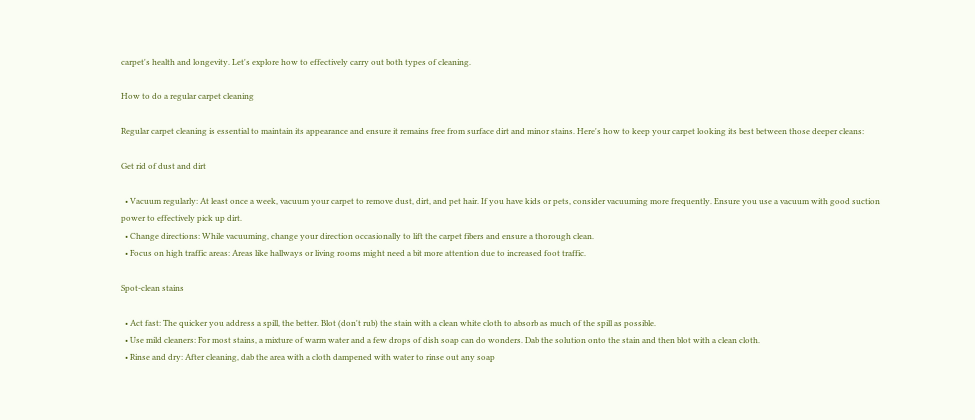carpet's health and longevity. Let's explore how to effectively carry out both types of cleaning.

How to do a regular carpet cleaning

Regular carpet cleaning is essential to maintain its appearance and ensure it remains free from surface dirt and minor stains. Here's how to keep your carpet looking its best between those deeper cleans:

Get rid of dust and dirt

  • Vacuum regularly: At least once a week, vacuum your carpet to remove dust, dirt, and pet hair. If you have kids or pets, consider vacuuming more frequently. Ensure you use a vacuum with good suction power to effectively pick up dirt.
  • Change directions: While vacuuming, change your direction occasionally to lift the carpet fibers and ensure a thorough clean.
  • Focus on high traffic areas: Areas like hallways or living rooms might need a bit more attention due to increased foot traffic.

Spot-clean stains

  • Act fast: The quicker you address a spill, the better. Blot (don't rub) the stain with a clean white cloth to absorb as much of the spill as possible.
  • Use mild cleaners: For most stains, a mixture of warm water and a few drops of dish soap can do wonders. Dab the solution onto the stain and then blot with a clean cloth.
  • Rinse and dry: After cleaning, dab the area with a cloth dampened with water to rinse out any soap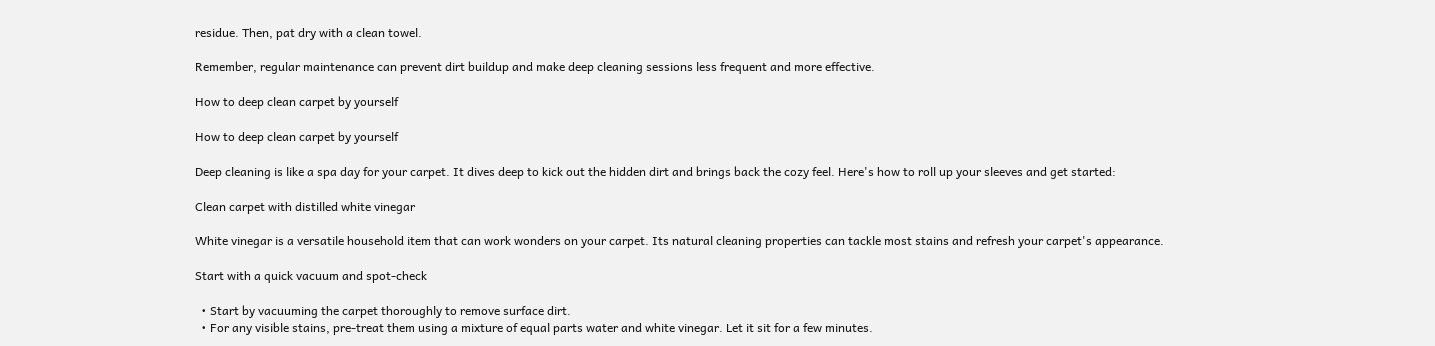residue. Then, pat dry with a clean towel.

Remember, regular maintenance can prevent dirt buildup and make deep cleaning sessions less frequent and more effective.

How to deep clean carpet by yourself

How to deep clean carpet by yourself

Deep cleaning is like a spa day for your carpet. It dives deep to kick out the hidden dirt and brings back the cozy feel. Here's how to roll up your sleeves and get started:

Clean carpet with distilled white vinegar

White vinegar is a versatile household item that can work wonders on your carpet. Its natural cleaning properties can tackle most stains and refresh your carpet's appearance.

Start with a quick vacuum and spot-check

  • Start by vacuuming the carpet thoroughly to remove surface dirt.
  • For any visible stains, pre-treat them using a mixture of equal parts water and white vinegar. Let it sit for a few minutes.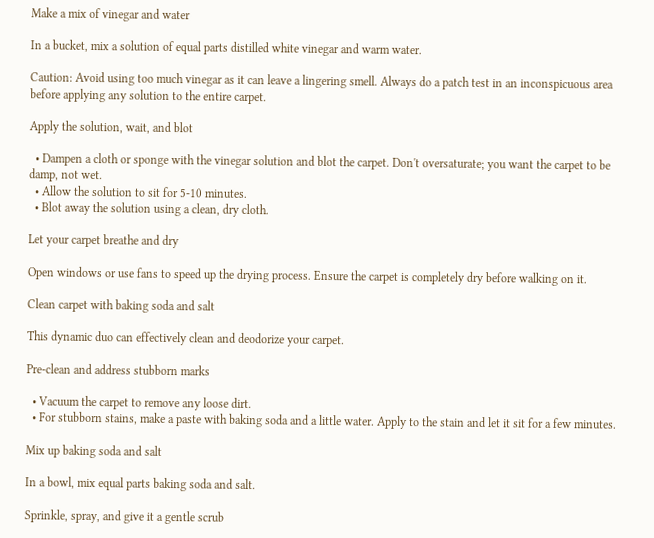Make a mix of vinegar and water

In a bucket, mix a solution of equal parts distilled white vinegar and warm water.

Caution: Avoid using too much vinegar as it can leave a lingering smell. Always do a patch test in an inconspicuous area before applying any solution to the entire carpet.

Apply the solution, wait, and blot

  • Dampen a cloth or sponge with the vinegar solution and blot the carpet. Don't oversaturate; you want the carpet to be damp, not wet.
  • Allow the solution to sit for 5-10 minutes.
  • Blot away the solution using a clean, dry cloth.

Let your carpet breathe and dry

Open windows or use fans to speed up the drying process. Ensure the carpet is completely dry before walking on it.

Clean carpet with baking soda and salt

This dynamic duo can effectively clean and deodorize your carpet.

Pre-clean and address stubborn marks

  • Vacuum the carpet to remove any loose dirt.
  • For stubborn stains, make a paste with baking soda and a little water. Apply to the stain and let it sit for a few minutes.

Mix up baking soda and salt

In a bowl, mix equal parts baking soda and salt.

Sprinkle, spray, and give it a gentle scrub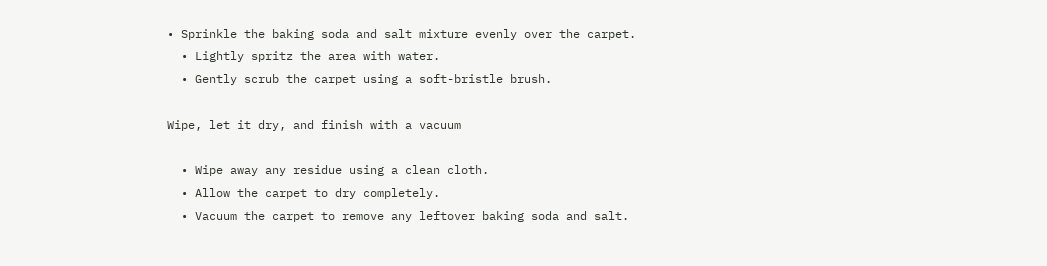• Sprinkle the baking soda and salt mixture evenly over the carpet.
  • Lightly spritz the area with water.
  • Gently scrub the carpet using a soft-bristle brush.

Wipe, let it dry, and finish with a vacuum

  • Wipe away any residue using a clean cloth.
  • Allow the carpet to dry completely.
  • Vacuum the carpet to remove any leftover baking soda and salt.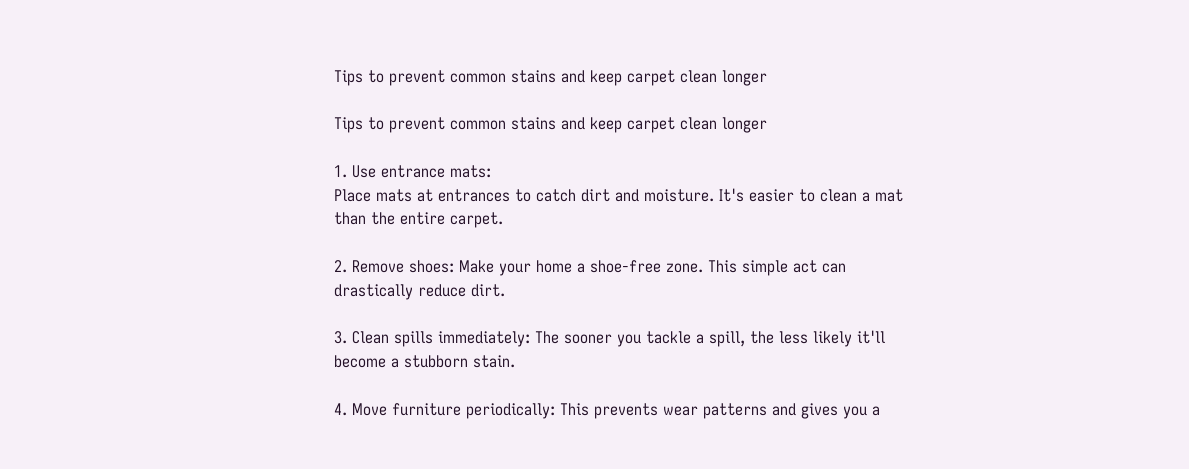Tips to prevent common stains and keep carpet clean longer

Tips to prevent common stains and keep carpet clean longer

1. Use entrance mats:
Place mats at entrances to catch dirt and moisture. It's easier to clean a mat than the entire carpet.

2. Remove shoes: Make your home a shoe-free zone. This simple act can drastically reduce dirt.

3. Clean spills immediately: The sooner you tackle a spill, the less likely it'll become a stubborn stain.

4. Move furniture periodically: This prevents wear patterns and gives you a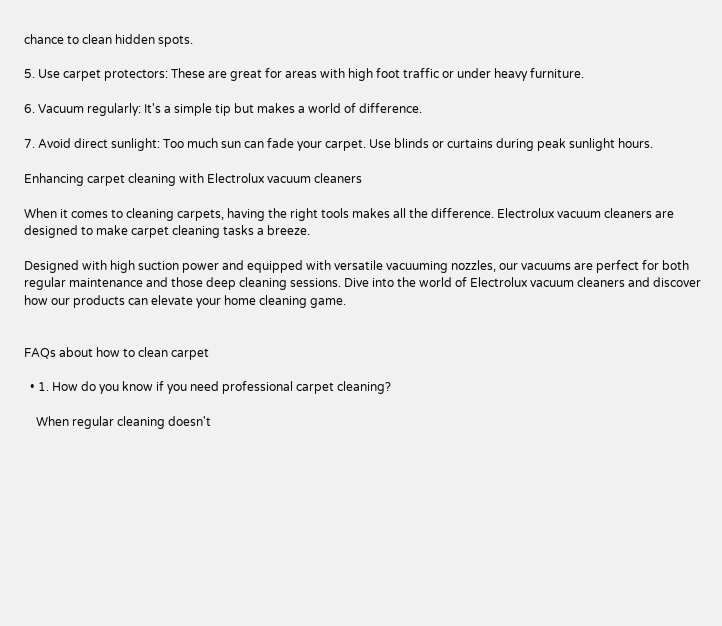chance to clean hidden spots.

5. Use carpet protectors: These are great for areas with high foot traffic or under heavy furniture.

6. Vacuum regularly: It's a simple tip but makes a world of difference.

7. Avoid direct sunlight: Too much sun can fade your carpet. Use blinds or curtains during peak sunlight hours.

Enhancing carpet cleaning with Electrolux vacuum cleaners

When it comes to cleaning carpets, having the right tools makes all the difference. Electrolux vacuum cleaners are designed to make carpet cleaning tasks a breeze.

Designed with high suction power and equipped with versatile vacuuming nozzles, our vacuums are perfect for both regular maintenance and those deep cleaning sessions. Dive into the world of Electrolux vacuum cleaners and discover how our products can elevate your home cleaning game.


FAQs about how to clean carpet

  • 1. How do you know if you need professional carpet cleaning?

    When regular cleaning doesn't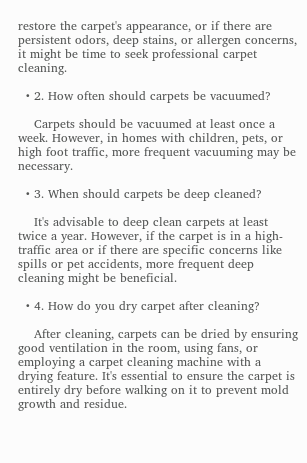restore the carpet's appearance, or if there are persistent odors, deep stains, or allergen concerns, it might be time to seek professional carpet cleaning.

  • 2. How often should carpets be vacuumed?

    Carpets should be vacuumed at least once a week. However, in homes with children, pets, or high foot traffic, more frequent vacuuming may be necessary.

  • 3. When should carpets be deep cleaned?

    It's advisable to deep clean carpets at least twice a year. However, if the carpet is in a high-traffic area or if there are specific concerns like spills or pet accidents, more frequent deep cleaning might be beneficial.

  • 4. How do you dry carpet after cleaning?

    After cleaning, carpets can be dried by ensuring good ventilation in the room, using fans, or employing a carpet cleaning machine with a drying feature. It's essential to ensure the carpet is entirely dry before walking on it to prevent mold growth and residue.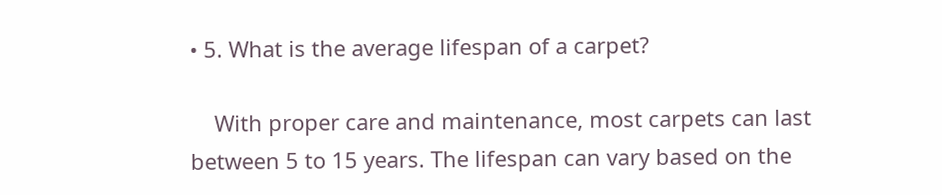• 5. What is the average lifespan of a carpet?

    With proper care and maintenance, most carpets can last between 5 to 15 years. The lifespan can vary based on the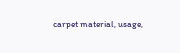carpet material, usage,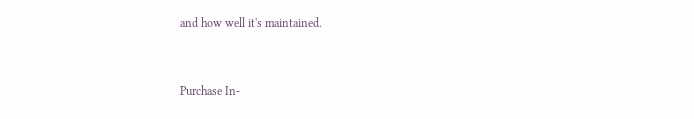and how well it's maintained.


Purchase In-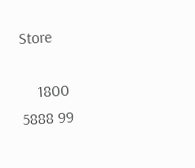Store

    1800 5888 99